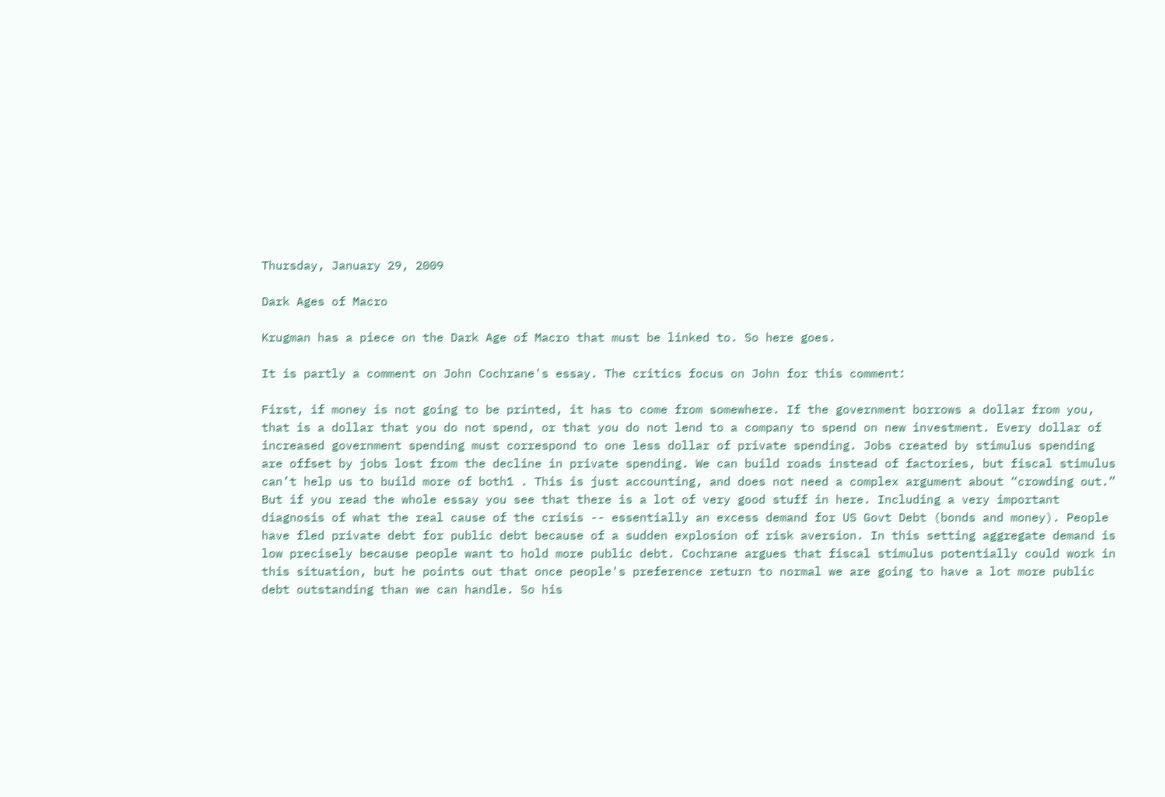Thursday, January 29, 2009

Dark Ages of Macro

Krugman has a piece on the Dark Age of Macro that must be linked to. So here goes.

It is partly a comment on John Cochrane's essay. The critics focus on John for this comment:

First, if money is not going to be printed, it has to come from somewhere. If the government borrows a dollar from you, that is a dollar that you do not spend, or that you do not lend to a company to spend on new investment. Every dollar of increased government spending must correspond to one less dollar of private spending. Jobs created by stimulus spending are offset by jobs lost from the decline in private spending. We can build roads instead of factories, but fiscal stimulus can’t help us to build more of both1 . This is just accounting, and does not need a complex argument about “crowding out.”
But if you read the whole essay you see that there is a lot of very good stuff in here. Including a very important diagnosis of what the real cause of the crisis -- essentially an excess demand for US Govt Debt (bonds and money). People have fled private debt for public debt because of a sudden explosion of risk aversion. In this setting aggregate demand is low precisely because people want to hold more public debt. Cochrane argues that fiscal stimulus potentially could work in this situation, but he points out that once people's preference return to normal we are going to have a lot more public debt outstanding than we can handle. So his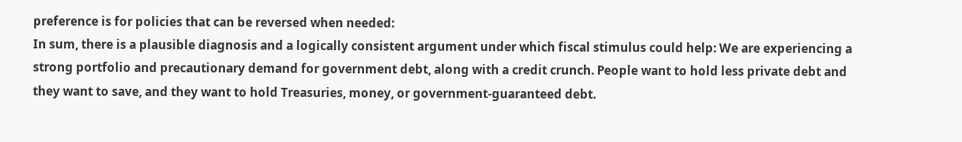preference is for policies that can be reversed when needed:
In sum, there is a plausible diagnosis and a logically consistent argument under which fiscal stimulus could help: We are experiencing a strong portfolio and precautionary demand for government debt, along with a credit crunch. People want to hold less private debt and they want to save, and they want to hold Treasuries, money, or government-guaranteed debt.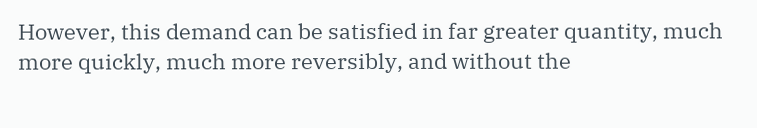However, this demand can be satisfied in far greater quantity, much more quickly, much more reversibly, and without the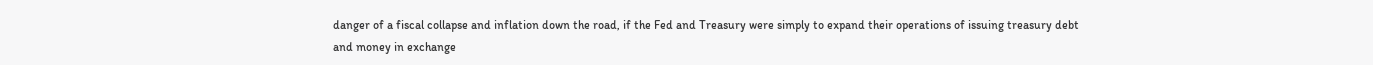danger of a fiscal collapse and inflation down the road, if the Fed and Treasury were simply to expand their operations of issuing treasury debt and money in exchange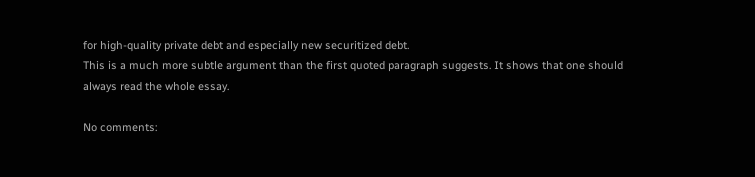for high-quality private debt and especially new securitized debt.
This is a much more subtle argument than the first quoted paragraph suggests. It shows that one should always read the whole essay.

No comments: